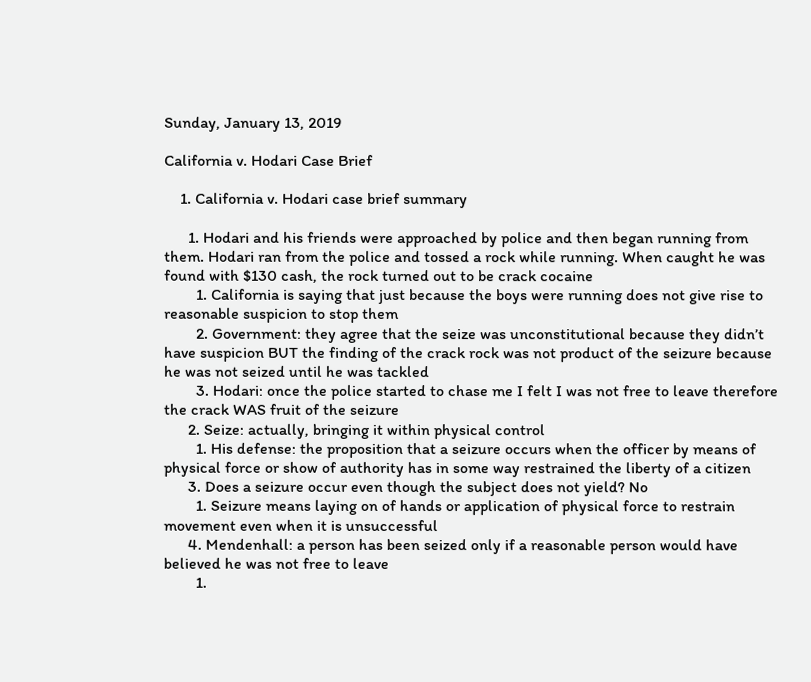Sunday, January 13, 2019

California v. Hodari Case Brief

    1. California v. Hodari case brief summary

      1. Hodari and his friends were approached by police and then began running from them. Hodari ran from the police and tossed a rock while running. When caught he was found with $130 cash, the rock turned out to be crack cocaine
        1. California is saying that just because the boys were running does not give rise to reasonable suspicion to stop them
        2. Government: they agree that the seize was unconstitutional because they didn’t have suspicion BUT the finding of the crack rock was not product of the seizure because he was not seized until he was tackled
        3. Hodari: once the police started to chase me I felt I was not free to leave therefore the crack WAS fruit of the seizure
      2. Seize: actually, bringing it within physical control
        1. His defense: the proposition that a seizure occurs when the officer by means of physical force or show of authority has in some way restrained the liberty of a citizen
      3. Does a seizure occur even though the subject does not yield? No
        1. Seizure means laying on of hands or application of physical force to restrain movement even when it is unsuccessful
      4. Mendenhall: a person has been seized only if a reasonable person would have believed he was not free to leave
        1.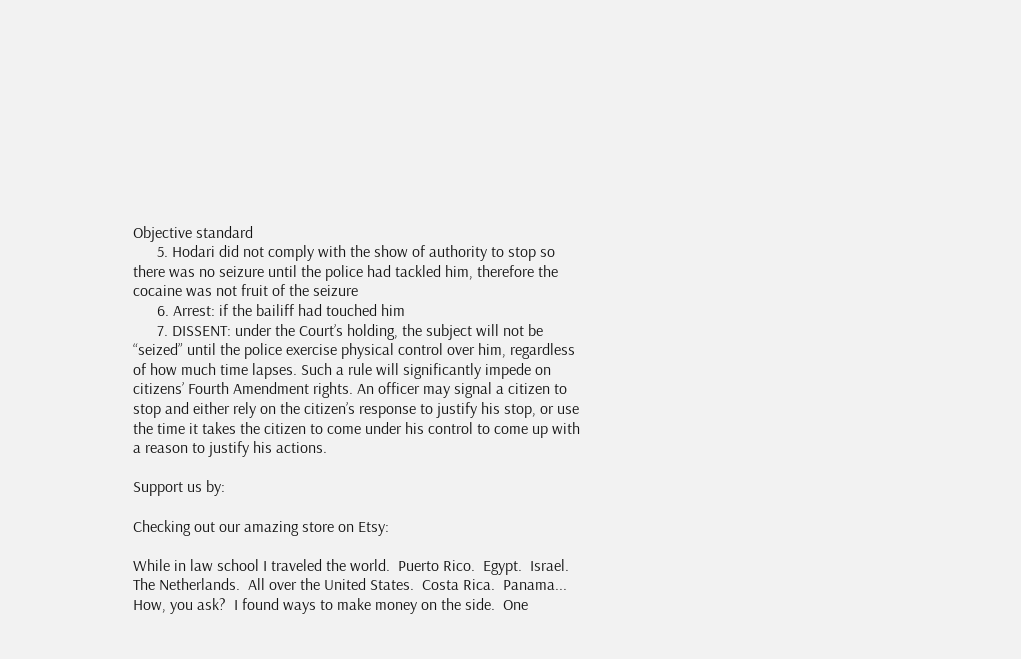Objective standard
      5. Hodari did not comply with the show of authority to stop so there was no seizure until the police had tackled him, therefore the cocaine was not fruit of the seizure
      6. Arrest: if the bailiff had touched him
      7. DISSENT: under the Court’s holding, the subject will not be “seized” until the police exercise physical control over him, regardless of how much time lapses. Such a rule will significantly impede on citizens’ Fourth Amendment rights. An officer may signal a citizen to stop and either rely on the citizen’s response to justify his stop, or use the time it takes the citizen to come under his control to come up with a reason to justify his actions.

Support us by:

Checking out our amazing store on Etsy:

While in law school I traveled the world.  Puerto Rico.  Egypt.  Israel.  The Netherlands.  All over the United States.  Costa Rica.  Panama... How, you ask?  I found ways to make money on the side.  One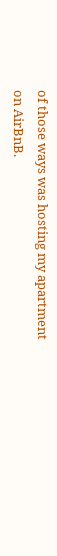of those ways was hosting my apartment on AirBnB.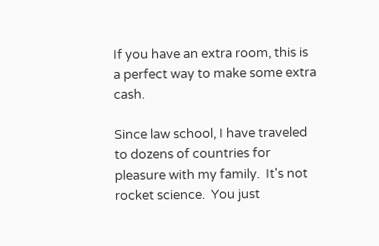If you have an extra room, this is a perfect way to make some extra cash.

Since law school, I have traveled to dozens of countries for pleasure with my family.  It's not rocket science.  You just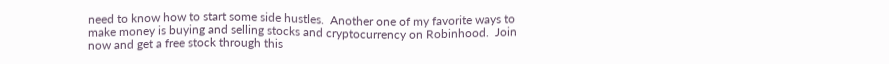need to know how to start some side hustles.  Another one of my favorite ways to make money is buying and selling stocks and cryptocurrency on Robinhood.  Join now and get a free stock through this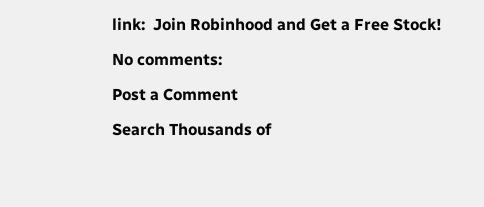link:  Join Robinhood and Get a Free Stock!

No comments:

Post a Comment

Search Thousands of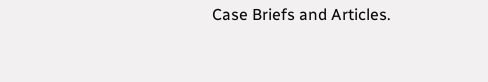Case Briefs and Articles.